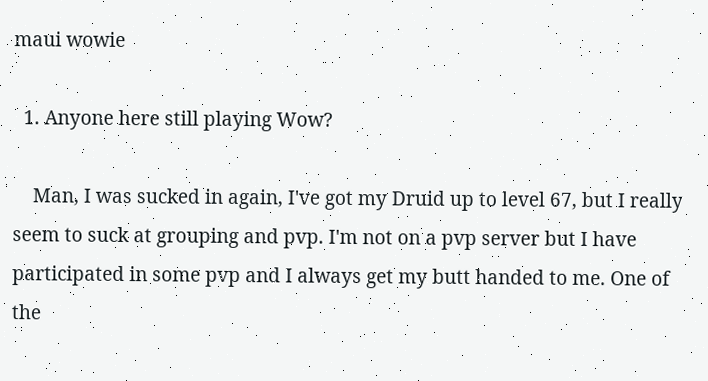maui wowie

  1. Anyone here still playing Wow?

    Man, I was sucked in again, I've got my Druid up to level 67, but I really seem to suck at grouping and pvp. I'm not on a pvp server but I have participated in some pvp and I always get my butt handed to me. One of the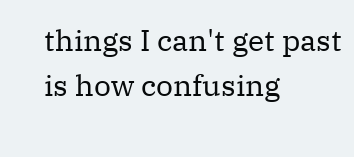things I can't get past is how confusing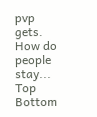pvp gets. How do people stay...
Top Bottom